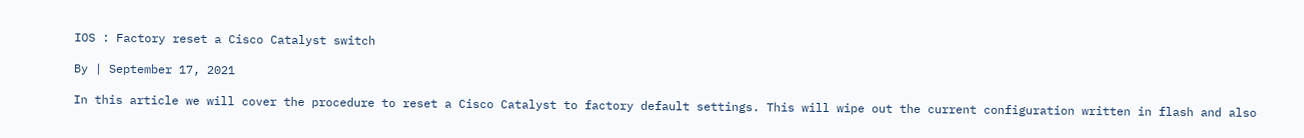IOS : Factory reset a Cisco Catalyst switch

By | September 17, 2021

In this article we will cover the procedure to reset a Cisco Catalyst to factory default settings. This will wipe out the current configuration written in flash and also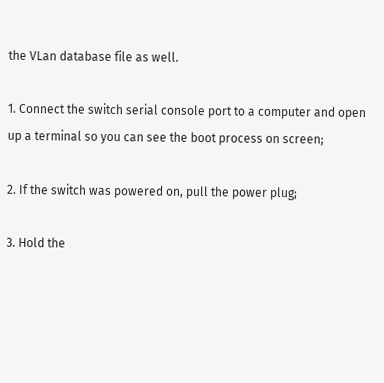the VLan database file as well.

1. Connect the switch serial console port to a computer and open up a terminal so you can see the boot process on screen;

2. If the switch was powered on, pull the power plug;

3. Hold the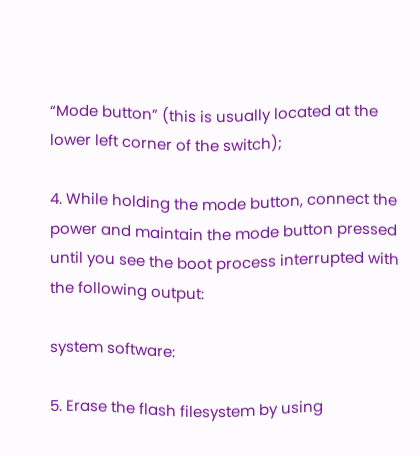“Mode button” (this is usually located at the lower left corner of the switch);

4. While holding the mode button, connect the power and maintain the mode button pressed until you see the boot process interrupted with the following output:

system software:

5. Erase the flash filesystem by using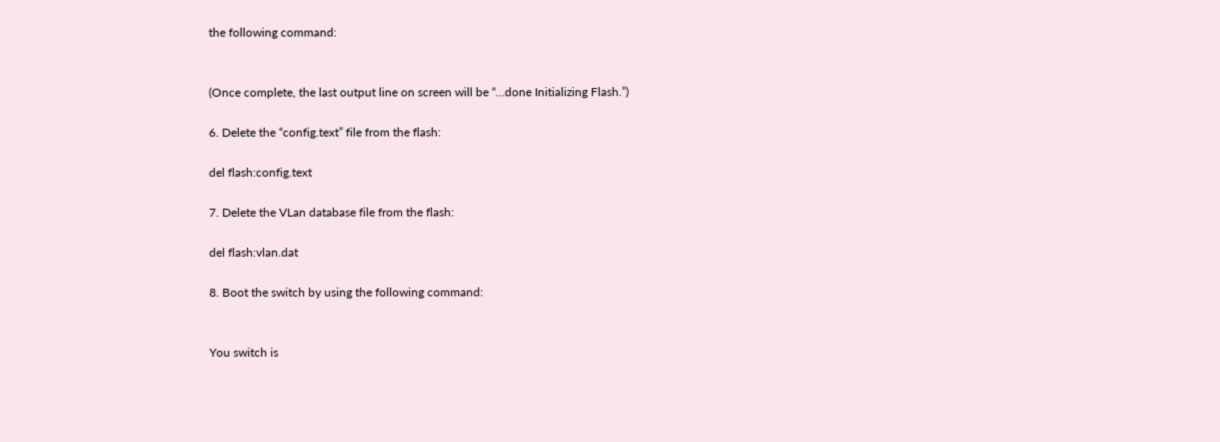the following command:


(Once complete, the last output line on screen will be “…done Initializing Flash.”)

6. Delete the “config.text” file from the flash:

del flash:config.text

7. Delete the VLan database file from the flash:

del flash:vlan.dat

8. Boot the switch by using the following command:


You switch is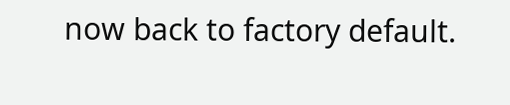now back to factory default.